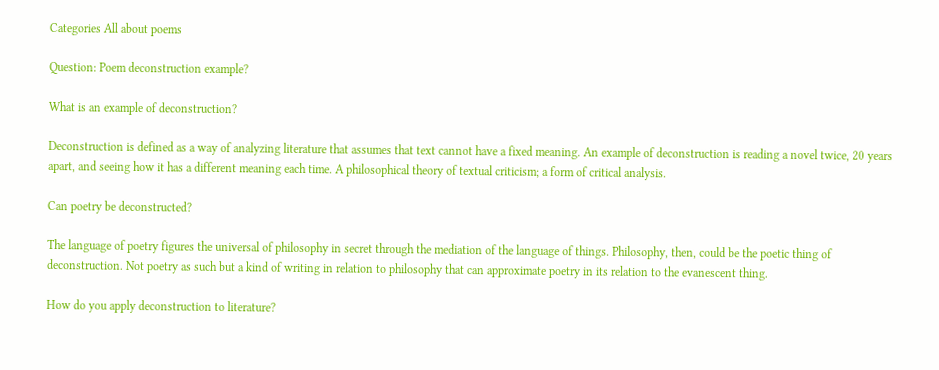Categories All about poems

Question: Poem deconstruction example?

What is an example of deconstruction?

Deconstruction is defined as a way of analyzing literature that assumes that text cannot have a fixed meaning. An example of deconstruction is reading a novel twice, 20 years apart, and seeing how it has a different meaning each time. A philosophical theory of textual criticism; a form of critical analysis.

Can poetry be deconstructed?

The language of poetry figures the universal of philosophy in secret through the mediation of the language of things. Philosophy, then, could be the poetic thing of deconstruction. Not poetry as such but a kind of writing in relation to philosophy that can approximate poetry in its relation to the evanescent thing.

How do you apply deconstruction to literature?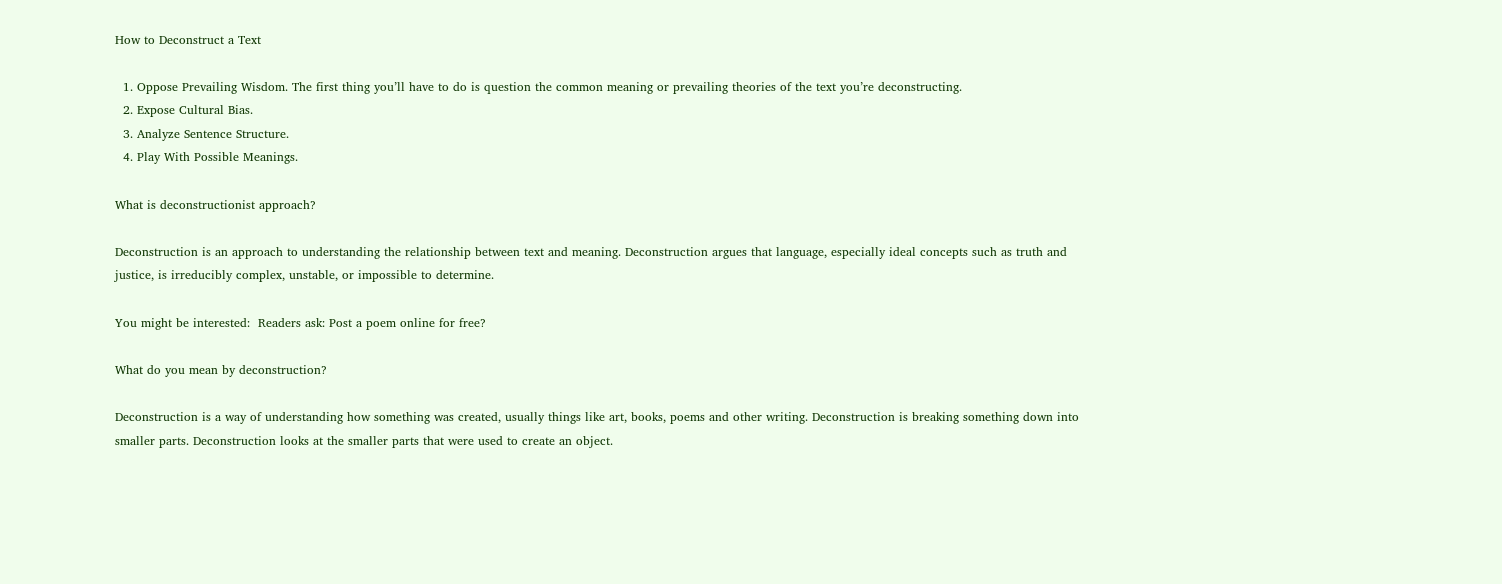How to Deconstruct a Text

  1. Oppose Prevailing Wisdom. The first thing you’ll have to do is question the common meaning or prevailing theories of the text you’re deconstructing.
  2. Expose Cultural Bias.
  3. Analyze Sentence Structure.
  4. Play With Possible Meanings.

What is deconstructionist approach?

Deconstruction is an approach to understanding the relationship between text and meaning. Deconstruction argues that language, especially ideal concepts such as truth and justice, is irreducibly complex, unstable, or impossible to determine.

You might be interested:  Readers ask: Post a poem online for free?

What do you mean by deconstruction?

Deconstruction is a way of understanding how something was created, usually things like art, books, poems and other writing. Deconstruction is breaking something down into smaller parts. Deconstruction looks at the smaller parts that were used to create an object.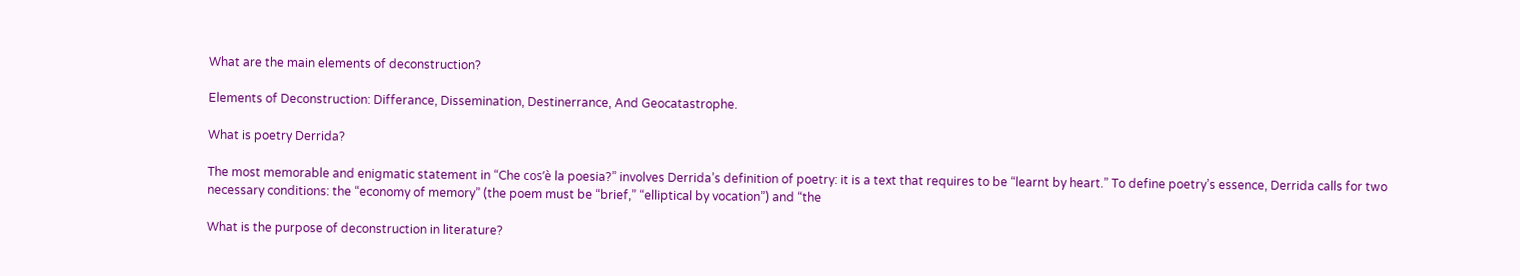What are the main elements of deconstruction?

Elements of Deconstruction: Differance, Dissemination, Destinerrance, And Geocatastrophe.

What is poetry Derrida?

The most memorable and enigmatic statement in “Che cos’è la poesia?” involves Derrida’s definition of poetry: it is a text that requires to be “learnt by heart.” To define poetry’s essence, Derrida calls for two necessary conditions: the “economy of memory” (the poem must be “brief,” “elliptical by vocation”) and “the

What is the purpose of deconstruction in literature?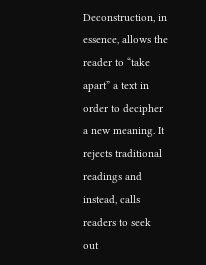Deconstruction, in essence, allows the reader to “take apart” a text in order to decipher a new meaning. It rejects traditional readings and instead, calls readers to seek out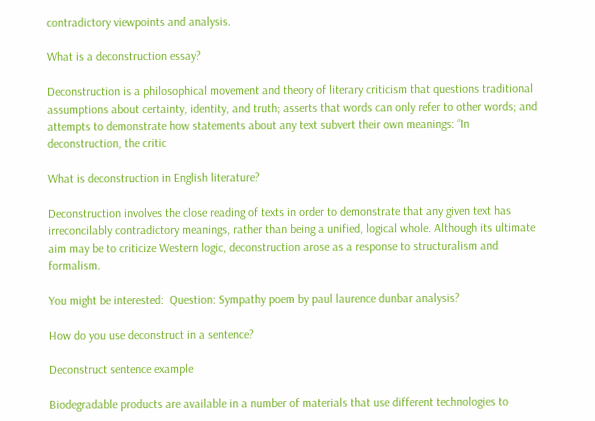contradictory viewpoints and analysis.

What is a deconstruction essay?

Deconstruction is a philosophical movement and theory of literary criticism that questions traditional assumptions about certainty, identity, and truth; asserts that words can only refer to other words; and attempts to demonstrate how statements about any text subvert their own meanings: “In deconstruction, the critic

What is deconstruction in English literature?

Deconstruction involves the close reading of texts in order to demonstrate that any given text has irreconcilably contradictory meanings, rather than being a unified, logical whole. Although its ultimate aim may be to criticize Western logic, deconstruction arose as a response to structuralism and formalism.

You might be interested:  Question: Sympathy poem by paul laurence dunbar analysis?

How do you use deconstruct in a sentence?

Deconstruct sentence example

Biodegradable products are available in a number of materials that use different technologies to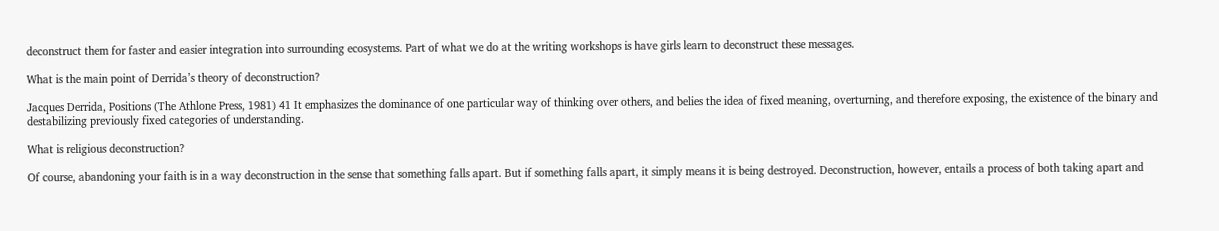deconstruct them for faster and easier integration into surrounding ecosystems. Part of what we do at the writing workshops is have girls learn to deconstruct these messages.

What is the main point of Derrida’s theory of deconstruction?

Jacques Derrida, Positions (The Athlone Press, 1981) 41 It emphasizes the dominance of one particular way of thinking over others, and belies the idea of fixed meaning, overturning, and therefore exposing, the existence of the binary and destabilizing previously fixed categories of understanding.

What is religious deconstruction?

Of course, abandoning your faith is in a way deconstruction in the sense that something falls apart. But if something falls apart, it simply means it is being destroyed. Deconstruction, however, entails a process of both taking apart and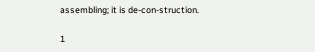assembling; it is de-con-struction.

1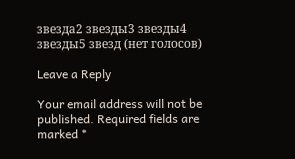звезда2 звезды3 звезды4 звезды5 звезд (нет голосов)

Leave a Reply

Your email address will not be published. Required fields are marked *